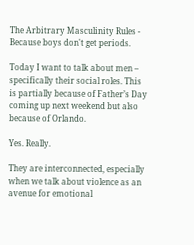The Arbitrary Masculinity Rules - Because boys don't get periods.

Today I want to talk about men – specifically their social roles. This is partially because of Father’s Day coming up next weekend but also because of Orlando.

Yes. Really.

They are interconnected, especially when we talk about violence as an avenue for emotional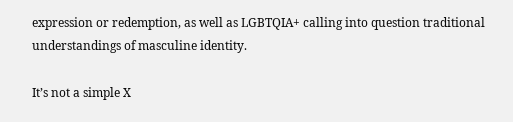expression or redemption, as well as LGBTQIA+ calling into question traditional understandings of masculine identity.

It’s not a simple X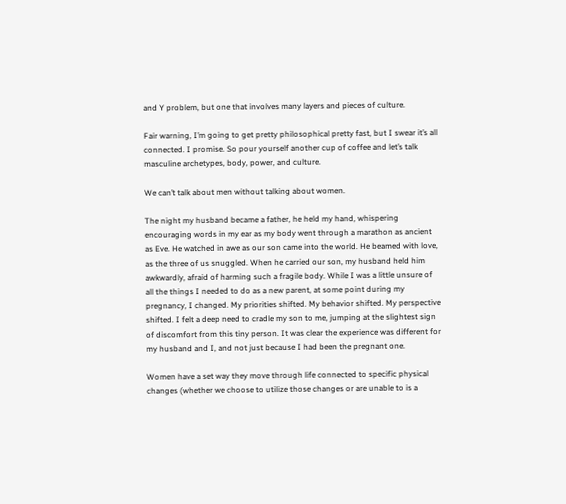and Y problem, but one that involves many layers and pieces of culture.

Fair warning, I’m going to get pretty philosophical pretty fast, but I swear it’s all connected. I promise. So pour yourself another cup of coffee and let’s talk masculine archetypes, body, power, and culture.

We can’t talk about men without talking about women.

The night my husband became a father, he held my hand, whispering encouraging words in my ear as my body went through a marathon as ancient as Eve. He watched in awe as our son came into the world. He beamed with love, as the three of us snuggled. When he carried our son, my husband held him awkwardly, afraid of harming such a fragile body. While I was a little unsure of all the things I needed to do as a new parent, at some point during my pregnancy, I changed. My priorities shifted. My behavior shifted. My perspective shifted. I felt a deep need to cradle my son to me, jumping at the slightest sign of discomfort from this tiny person. It was clear the experience was different for my husband and I, and not just because I had been the pregnant one.

Women have a set way they move through life connected to specific physical changes (whether we choose to utilize those changes or are unable to is a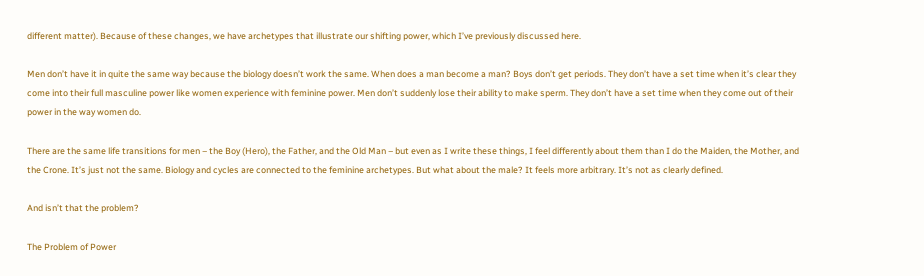different matter). Because of these changes, we have archetypes that illustrate our shifting power, which I’ve previously discussed here.

Men don’t have it in quite the same way because the biology doesn’t work the same. When does a man become a man? Boys don’t get periods. They don’t have a set time when it’s clear they come into their full masculine power like women experience with feminine power. Men don’t suddenly lose their ability to make sperm. They don’t have a set time when they come out of their power in the way women do.

There are the same life transitions for men – the Boy (Hero), the Father, and the Old Man – but even as I write these things, I feel differently about them than I do the Maiden, the Mother, and the Crone. It’s just not the same. Biology and cycles are connected to the feminine archetypes. But what about the male? It feels more arbitrary. It’s not as clearly defined.

And isn’t that the problem?

The Problem of Power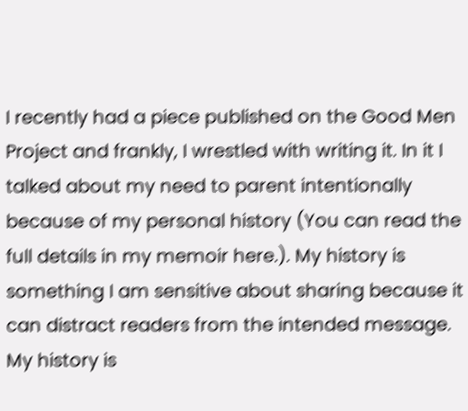I recently had a piece published on the Good Men Project and frankly, I wrestled with writing it. In it I talked about my need to parent intentionally because of my personal history (You can read the full details in my memoir here.). My history is something I am sensitive about sharing because it can distract readers from the intended message. My history is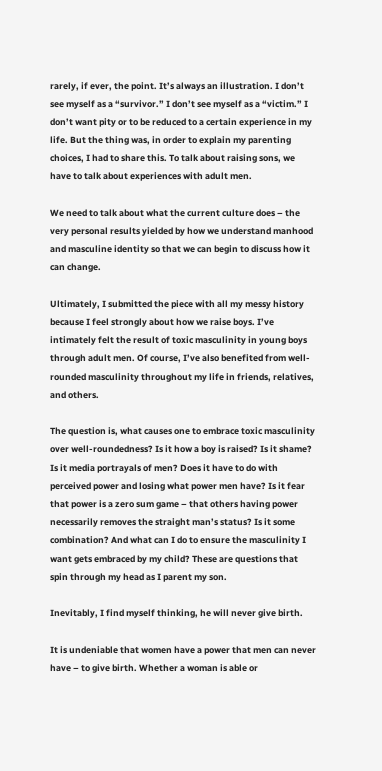rarely, if ever, the point. It’s always an illustration. I don’t see myself as a “survivor.” I don’t see myself as a “victim.” I don’t want pity or to be reduced to a certain experience in my life. But the thing was, in order to explain my parenting choices, I had to share this. To talk about raising sons, we have to talk about experiences with adult men.

We need to talk about what the current culture does – the very personal results yielded by how we understand manhood and masculine identity so that we can begin to discuss how it can change.

Ultimately, I submitted the piece with all my messy history because I feel strongly about how we raise boys. I’ve intimately felt the result of toxic masculinity in young boys through adult men. Of course, I’ve also benefited from well-rounded masculinity throughout my life in friends, relatives, and others.

The question is, what causes one to embrace toxic masculinity over well-roundedness? Is it how a boy is raised? Is it shame? Is it media portrayals of men? Does it have to do with perceived power and losing what power men have? Is it fear that power is a zero sum game – that others having power necessarily removes the straight man’s status? Is it some combination? And what can I do to ensure the masculinity I want gets embraced by my child? These are questions that spin through my head as I parent my son.

Inevitably, I find myself thinking, he will never give birth.

It is undeniable that women have a power that men can never have – to give birth. Whether a woman is able or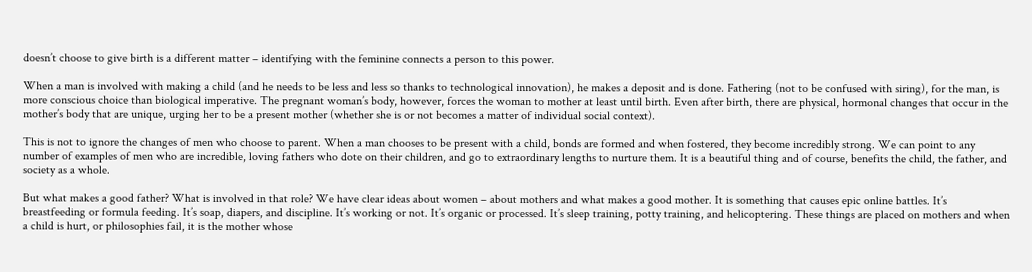doesn’t choose to give birth is a different matter – identifying with the feminine connects a person to this power.

When a man is involved with making a child (and he needs to be less and less so thanks to technological innovation), he makes a deposit and is done. Fathering (not to be confused with siring), for the man, is more conscious choice than biological imperative. The pregnant woman’s body, however, forces the woman to mother at least until birth. Even after birth, there are physical, hormonal changes that occur in the mother’s body that are unique, urging her to be a present mother (whether she is or not becomes a matter of individual social context).

This is not to ignore the changes of men who choose to parent. When a man chooses to be present with a child, bonds are formed and when fostered, they become incredibly strong. We can point to any number of examples of men who are incredible, loving fathers who dote on their children, and go to extraordinary lengths to nurture them. It is a beautiful thing and of course, benefits the child, the father, and society as a whole.

But what makes a good father? What is involved in that role? We have clear ideas about women – about mothers and what makes a good mother. It is something that causes epic online battles. It’s breastfeeding or formula feeding. It’s soap, diapers, and discipline. It’s working or not. It’s organic or processed. It’s sleep training, potty training, and helicoptering. These things are placed on mothers and when a child is hurt, or philosophies fail, it is the mother whose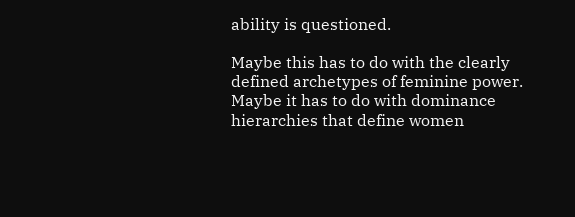ability is questioned.

Maybe this has to do with the clearly defined archetypes of feminine power. Maybe it has to do with dominance hierarchies that define women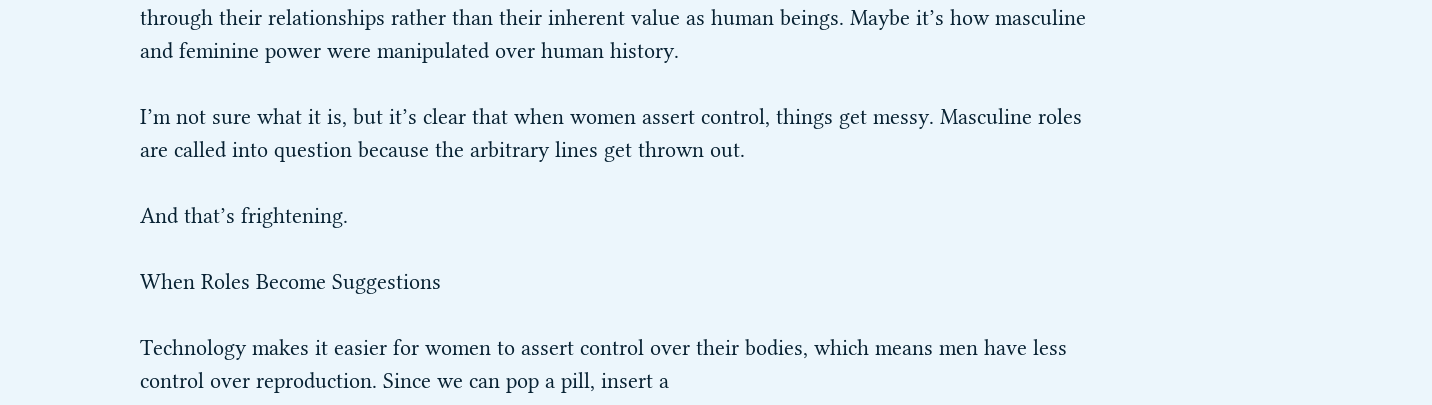through their relationships rather than their inherent value as human beings. Maybe it’s how masculine and feminine power were manipulated over human history.

I’m not sure what it is, but it’s clear that when women assert control, things get messy. Masculine roles are called into question because the arbitrary lines get thrown out.

And that’s frightening.

When Roles Become Suggestions

Technology makes it easier for women to assert control over their bodies, which means men have less control over reproduction. Since we can pop a pill, insert a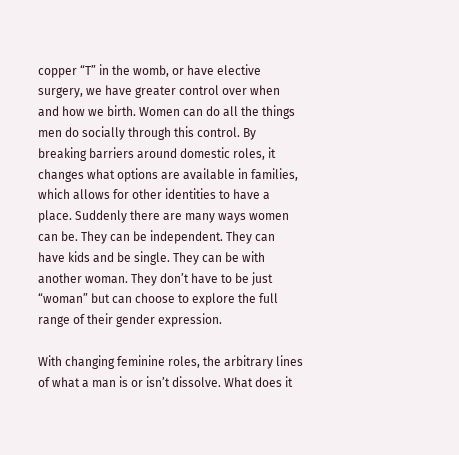copper “T” in the womb, or have elective surgery, we have greater control over when and how we birth. Women can do all the things men do socially through this control. By breaking barriers around domestic roles, it changes what options are available in families, which allows for other identities to have a place. Suddenly there are many ways women can be. They can be independent. They can have kids and be single. They can be with another woman. They don’t have to be just “woman” but can choose to explore the full range of their gender expression.

With changing feminine roles, the arbitrary lines of what a man is or isn’t dissolve. What does it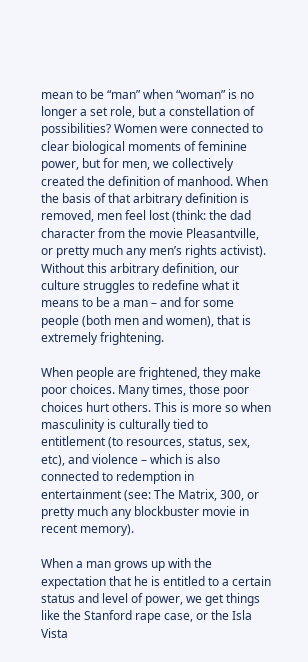mean to be “man” when “woman” is no longer a set role, but a constellation of possibilities? Women were connected to clear biological moments of feminine power, but for men, we collectively created the definition of manhood. When the basis of that arbitrary definition is removed, men feel lost (think: the dad character from the movie Pleasantville, or pretty much any men’s rights activist). Without this arbitrary definition, our culture struggles to redefine what it means to be a man – and for some people (both men and women), that is extremely frightening.

When people are frightened, they make poor choices. Many times, those poor choices hurt others. This is more so when masculinity is culturally tied to entitlement (to resources, status, sex, etc), and violence – which is also connected to redemption in entertainment (see: The Matrix, 300, or pretty much any blockbuster movie in recent memory).

When a man grows up with the expectation that he is entitled to a certain status and level of power, we get things like the Stanford rape case, or the Isla Vista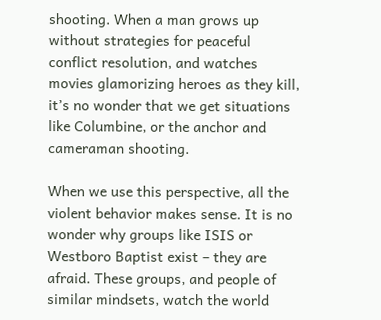shooting. When a man grows up without strategies for peaceful conflict resolution, and watches movies glamorizing heroes as they kill, it’s no wonder that we get situations like Columbine, or the anchor and cameraman shooting.

When we use this perspective, all the violent behavior makes sense. It is no wonder why groups like ISIS or Westboro Baptist exist – they are afraid. These groups, and people of similar mindsets, watch the world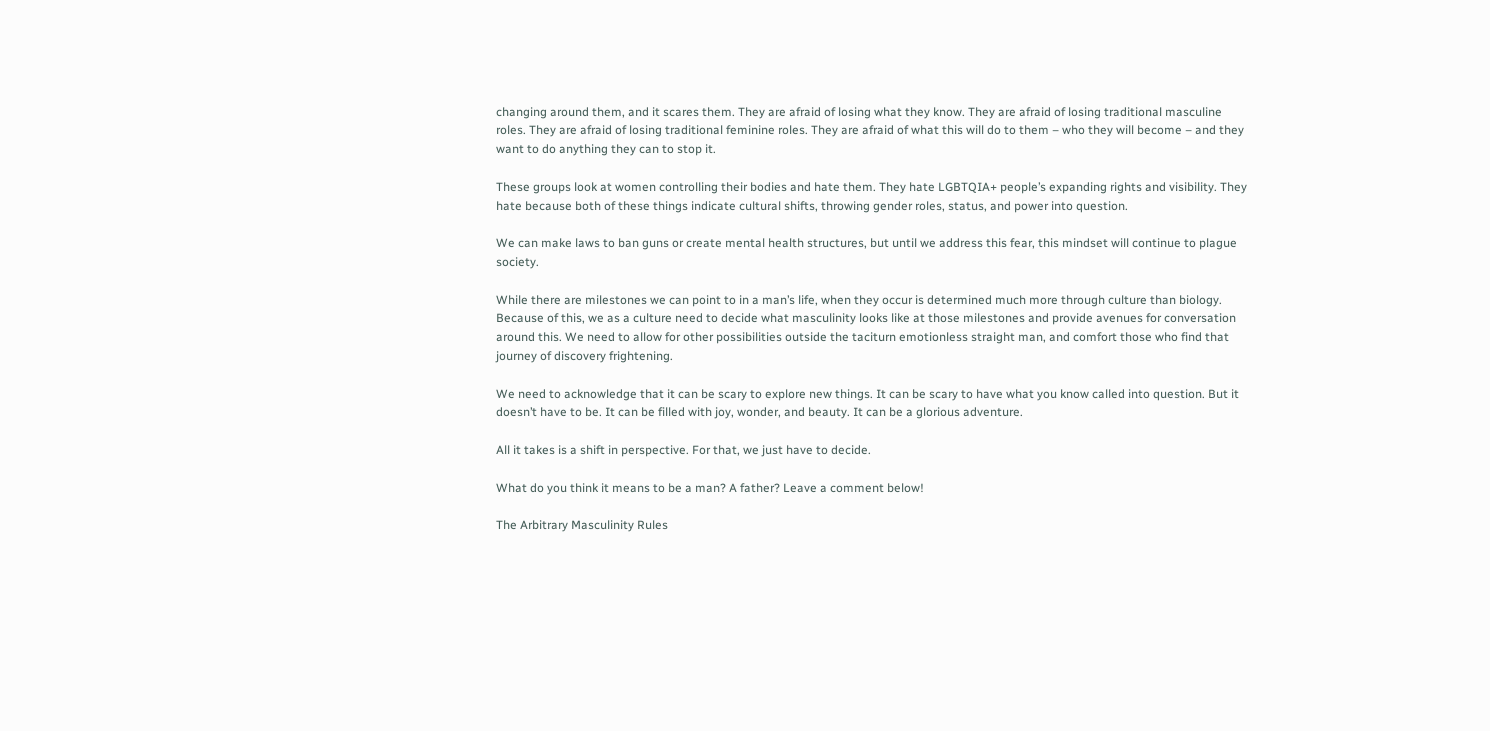changing around them, and it scares them. They are afraid of losing what they know. They are afraid of losing traditional masculine roles. They are afraid of losing traditional feminine roles. They are afraid of what this will do to them – who they will become – and they want to do anything they can to stop it.

These groups look at women controlling their bodies and hate them. They hate LGBTQIA+ people’s expanding rights and visibility. They hate because both of these things indicate cultural shifts, throwing gender roles, status, and power into question.

We can make laws to ban guns or create mental health structures, but until we address this fear, this mindset will continue to plague society.

While there are milestones we can point to in a man’s life, when they occur is determined much more through culture than biology. Because of this, we as a culture need to decide what masculinity looks like at those milestones and provide avenues for conversation around this. We need to allow for other possibilities outside the taciturn emotionless straight man, and comfort those who find that journey of discovery frightening.

We need to acknowledge that it can be scary to explore new things. It can be scary to have what you know called into question. But it doesn’t have to be. It can be filled with joy, wonder, and beauty. It can be a glorious adventure.

All it takes is a shift in perspective. For that, we just have to decide.

What do you think it means to be a man? A father? Leave a comment below!

The Arbitrary Masculinity Rules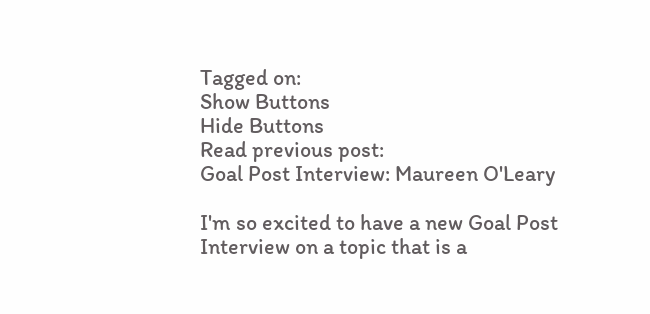Tagged on:
Show Buttons
Hide Buttons
Read previous post:
Goal Post Interview: Maureen O'Leary

I'm so excited to have a new Goal Post Interview on a topic that is a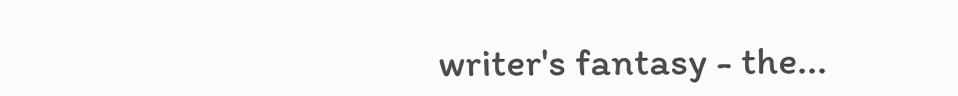writer's fantasy - the...